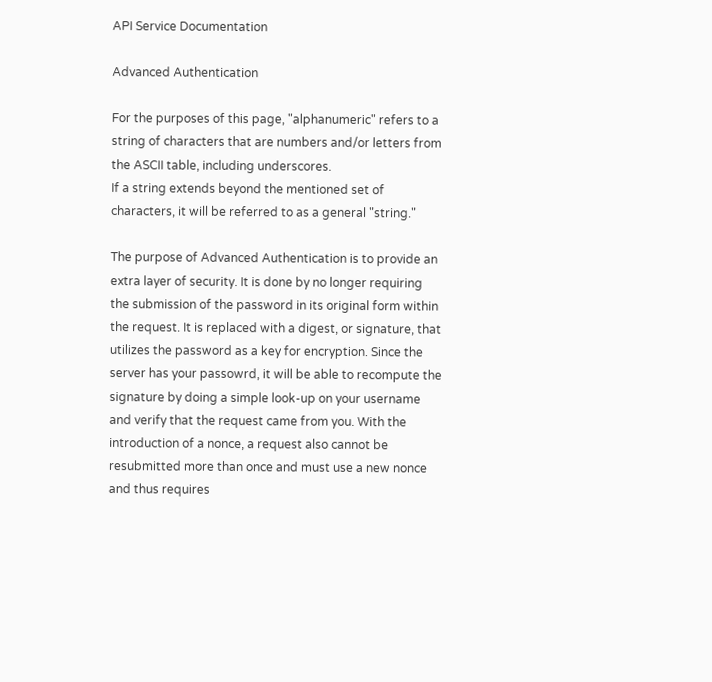API Service Documentation

Advanced Authentication

For the purposes of this page, "alphanumeric" refers to a string of characters that are numbers and/or letters from the ASCII table, including underscores.
If a string extends beyond the mentioned set of characters, it will be referred to as a general "string."

The purpose of Advanced Authentication is to provide an extra layer of security. It is done by no longer requiring the submission of the password in its original form within the request. It is replaced with a digest, or signature, that utilizes the password as a key for encryption. Since the server has your passowrd, it will be able to recompute the signature by doing a simple look-up on your username and verify that the request came from you. With the introduction of a nonce, a request also cannot be resubmitted more than once and must use a new nonce and thus requires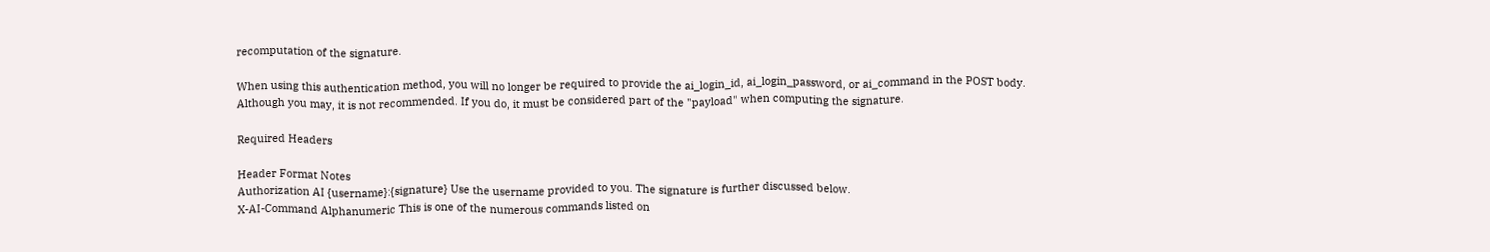recomputation of the signature.

When using this authentication method, you will no longer be required to provide the ai_login_id, ai_login_password, or ai_command in the POST body. Although you may, it is not recommended. If you do, it must be considered part of the "payload" when computing the signature.

Required Headers

Header Format Notes
Authorization AI {username}:{signature} Use the username provided to you. The signature is further discussed below.
X-AI-Command Alphanumeric This is one of the numerous commands listed on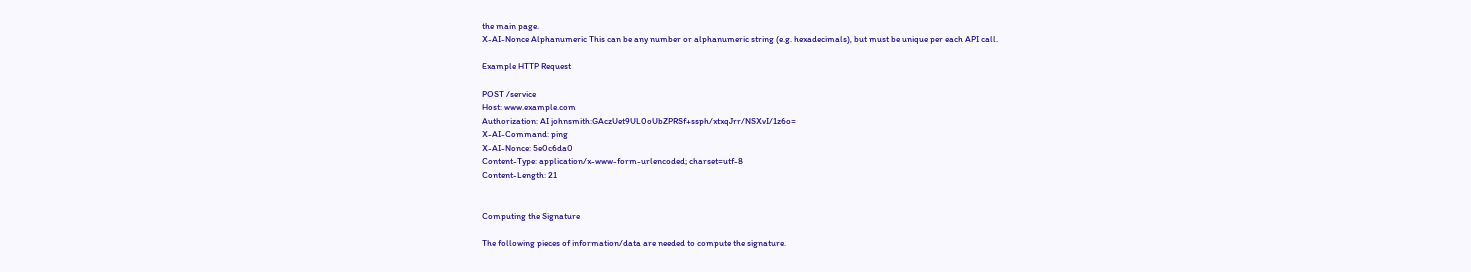the main page.
X-AI-Nonce Alphanumeric This can be any number or alphanumeric string (e.g. hexadecimals), but must be unique per each API call.

Example HTTP Request

POST /service
Host: www.example.com
Authorization: AI johnsmith:GAczUet9UL0oUbZPRSf+ssph/xtxqJrr/NSXvI/1z6o=
X-AI-Command: ping
X-AI-Nonce: 5e0c6da0
Content-Type: application/x-www-form-urlencoded; charset=utf-8
Content-Length: 21


Computing the Signature

The following pieces of information/data are needed to compute the signature.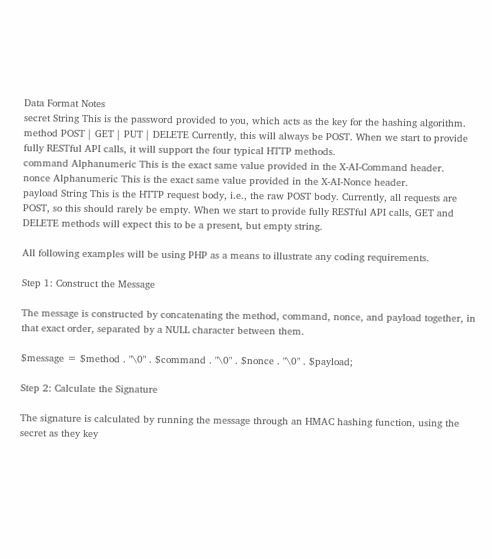Data Format Notes
secret String This is the password provided to you, which acts as the key for the hashing algorithm.
method POST | GET | PUT | DELETE Currently, this will always be POST. When we start to provide fully RESTful API calls, it will support the four typical HTTP methods.
command Alphanumeric This is the exact same value provided in the X-AI-Command header.
nonce Alphanumeric This is the exact same value provided in the X-AI-Nonce header.
payload String This is the HTTP request body, i.e., the raw POST body. Currently, all requests are POST, so this should rarely be empty. When we start to provide fully RESTful API calls, GET and DELETE methods will expect this to be a present, but empty string.

All following examples will be using PHP as a means to illustrate any coding requirements.

Step 1: Construct the Message

The message is constructed by concatenating the method, command, nonce, and payload together, in that exact order, separated by a NULL character between them.

$message = $method . "\0" . $command . "\0" . $nonce . "\0" . $payload;

Step 2: Calculate the Signature

The signature is calculated by running the message through an HMAC hashing function, using the secret as they key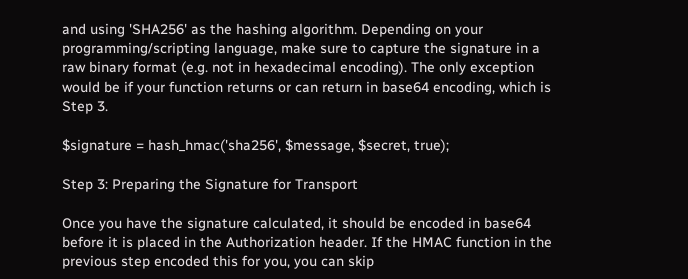and using 'SHA256' as the hashing algorithm. Depending on your programming/scripting language, make sure to capture the signature in a raw binary format (e.g. not in hexadecimal encoding). The only exception would be if your function returns or can return in base64 encoding, which is Step 3.

$signature = hash_hmac('sha256', $message, $secret, true);

Step 3: Preparing the Signature for Transport

Once you have the signature calculated, it should be encoded in base64 before it is placed in the Authorization header. If the HMAC function in the previous step encoded this for you, you can skip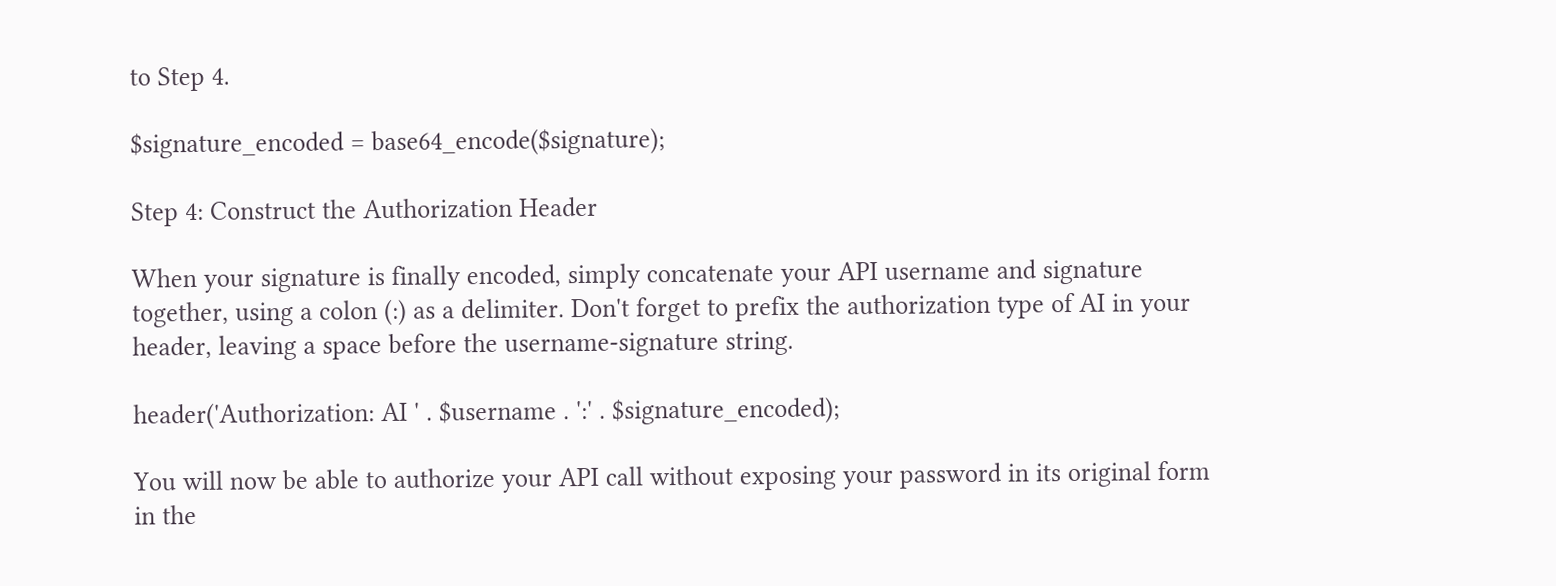to Step 4.

$signature_encoded = base64_encode($signature);

Step 4: Construct the Authorization Header

When your signature is finally encoded, simply concatenate your API username and signature together, using a colon (:) as a delimiter. Don't forget to prefix the authorization type of AI in your header, leaving a space before the username-signature string.

header('Authorization: AI ' . $username . ':' . $signature_encoded);

You will now be able to authorize your API call without exposing your password in its original form in the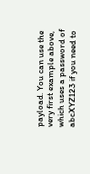payload. You can use the very first example above, which uses a password of abcXYZ123 if you need to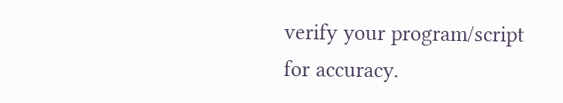verify your program/script for accuracy.